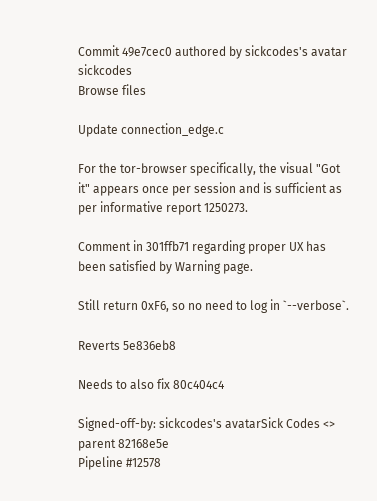Commit 49e7cec0 authored by sickcodes's avatar sickcodes
Browse files

Update connection_edge.c

For the tor-browser specifically, the visual "Got it" appears once per session and is sufficient as per informative report 1250273.

Comment in 301ffb71 regarding proper UX has been satisfied by Warning page.

Still return 0xF6, so no need to log in `--verbose`.

Reverts 5e836eb8

Needs to also fix 80c404c4

Signed-off-by: sickcodes's avatarSick Codes <>
parent 82168e5e
Pipeline #12578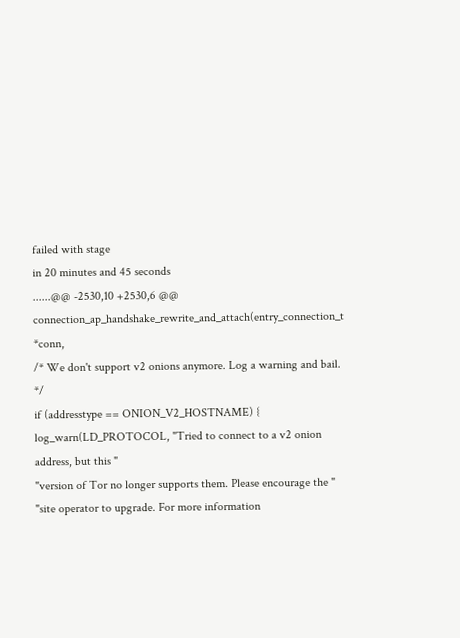failed with stage
in 20 minutes and 45 seconds
......@@ -2530,10 +2530,6 @@ connection_ap_handshake_rewrite_and_attach(entry_connection_t *conn,
/* We don't support v2 onions anymore. Log a warning and bail. */
if (addresstype == ONION_V2_HOSTNAME) {
log_warn(LD_PROTOCOL, "Tried to connect to a v2 onion address, but this "
"version of Tor no longer supports them. Please encourage the "
"site operator to upgrade. For more information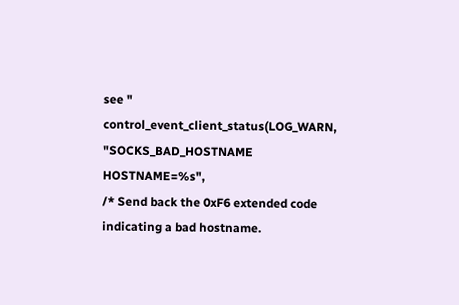see "
control_event_client_status(LOG_WARN, "SOCKS_BAD_HOSTNAME HOSTNAME=%s",
/* Send back the 0xF6 extended code indicating a bad hostname.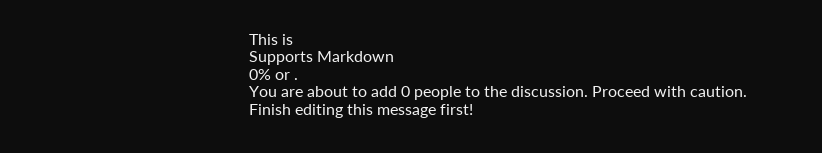This is
Supports Markdown
0% or .
You are about to add 0 people to the discussion. Proceed with caution.
Finish editing this message first!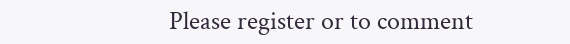Please register or to comment